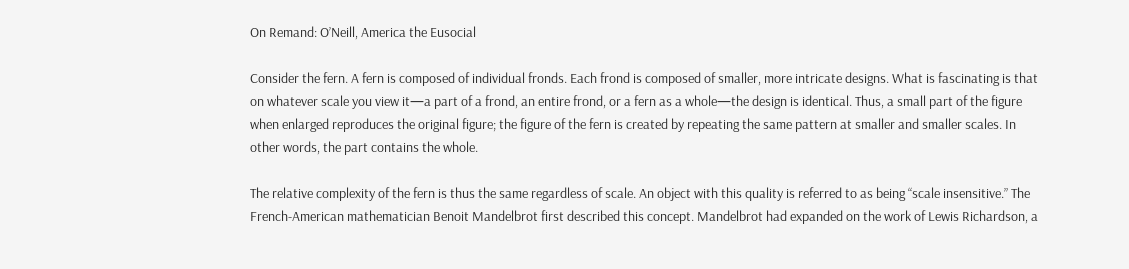On Remand: O’Neill, America the Eusocial

Consider the fern. A fern is composed of individual fronds. Each frond is composed of smaller, more intricate designs. What is fascinating is that on whatever scale you view it—a part of a frond, an entire frond, or a fern as a whole—the design is identical. Thus, a small part of the figure when enlarged reproduces the original figure; the figure of the fern is created by repeating the same pattern at smaller and smaller scales. In other words, the part contains the whole.

The relative complexity of the fern is thus the same regardless of scale. An object with this quality is referred to as being “scale insensitive.” The French-American mathematician Benoit Mandelbrot first described this concept. Mandelbrot had expanded on the work of Lewis Richardson, a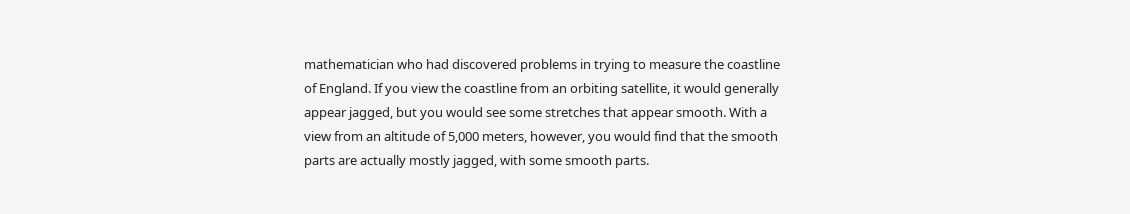mathematician who had discovered problems in trying to measure the coastline of England. If you view the coastline from an orbiting satellite, it would generally appear jagged, but you would see some stretches that appear smooth. With a view from an altitude of 5,000 meters, however, you would find that the smooth parts are actually mostly jagged, with some smooth parts.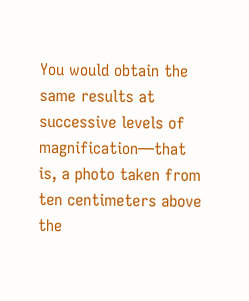You would obtain the same results at successive levels of magnification—that is, a photo taken from ten centimeters above the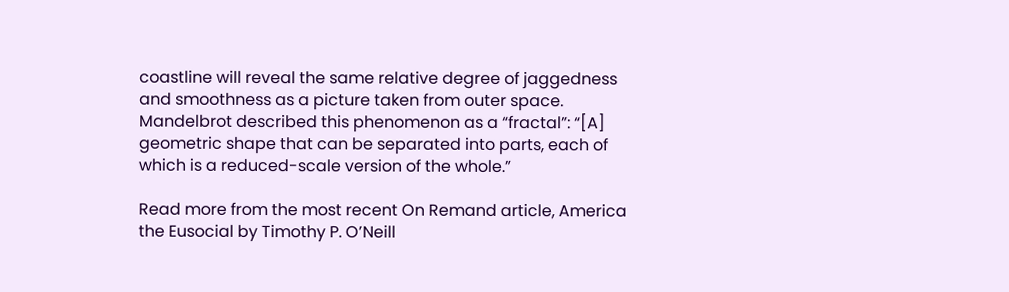coastline will reveal the same relative degree of jaggedness and smoothness as a picture taken from outer space. Mandelbrot described this phenomenon as a “fractal”: “[A] geometric shape that can be separated into parts, each of which is a reduced-scale version of the whole.”

Read more from the most recent On Remand article, America the Eusocial by Timothy P. O’Neill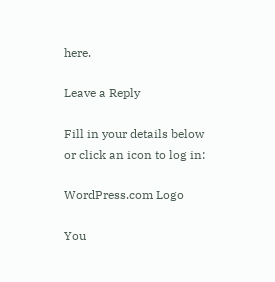here.

Leave a Reply

Fill in your details below or click an icon to log in:

WordPress.com Logo

You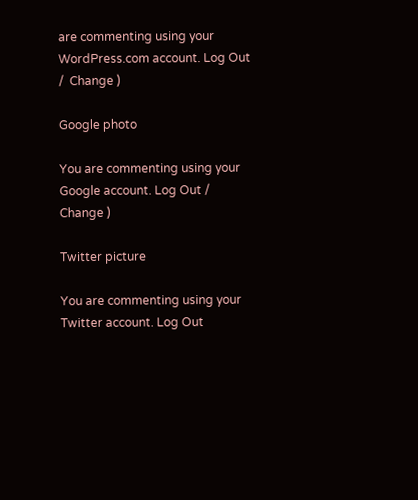are commenting using your WordPress.com account. Log Out /  Change )

Google photo

You are commenting using your Google account. Log Out /  Change )

Twitter picture

You are commenting using your Twitter account. Log Out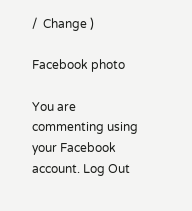/  Change )

Facebook photo

You are commenting using your Facebook account. Log Out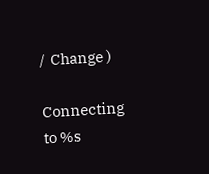/  Change )

Connecting to %s